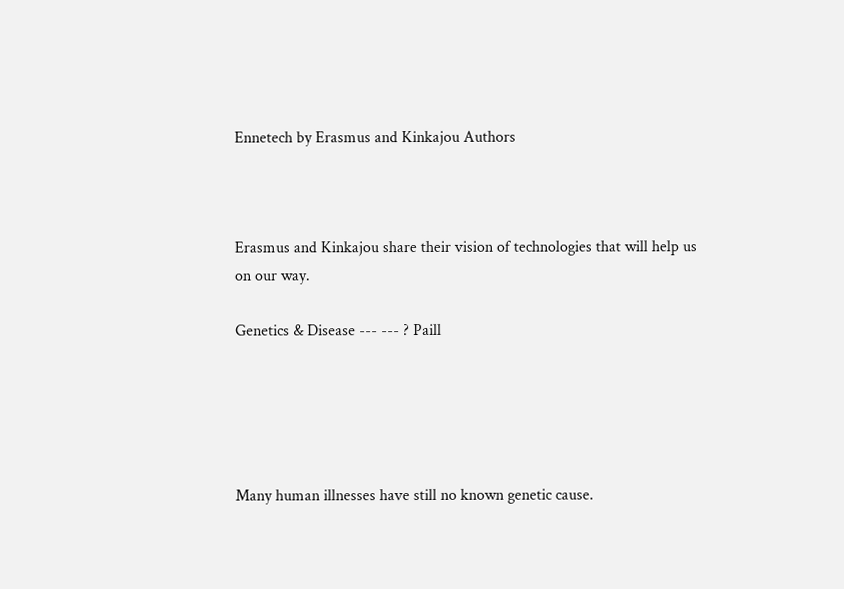Ennetech by Erasmus and Kinkajou Authors



Erasmus and Kinkajou share their vision of technologies that will help us on our way.

Genetics & Disease --- --- ? Paill





Many human illnesses have still no known genetic cause.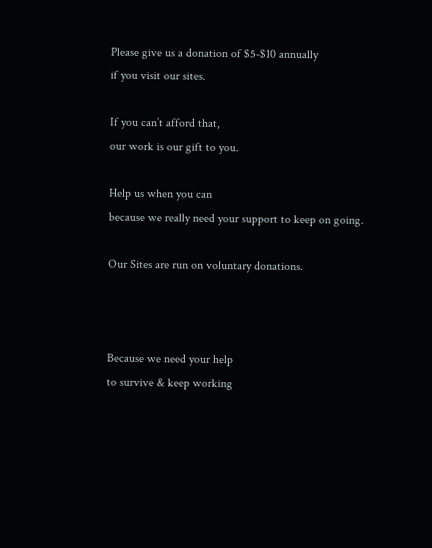Please give us a donation of $5-$10 annually
if you visit our sites.

If you can’t afford that,
our work is our gift to you.

Help us when you can
because we really need your support to keep on going.

Our Sites are run on voluntary donations.



Because we need your help
to survive & keep working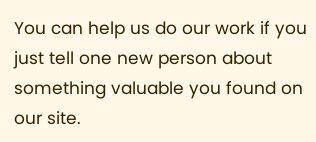You can help us do our work if you just tell one new person about something valuable you found on our site.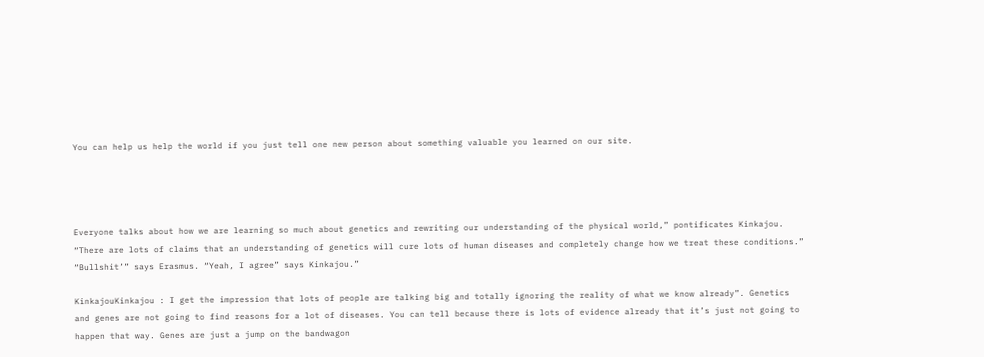You can help us help the world if you just tell one new person about something valuable you learned on our site.




Everyone talks about how we are learning so much about genetics and rewriting our understanding of the physical world,” pontificates Kinkajou. “There are lots of claims that an understanding of genetics will cure lots of human diseases and completely change how we treat these conditions.” “Bullshit’” says Erasmus. “Yeah, I agree” says Kinkajou.”

KinkajouKinkajou : I get the impression that lots of people are talking big and totally ignoring the reality of what we know already”. Genetics and genes are not going to find reasons for a lot of diseases. You can tell because there is lots of evidence already that it’s just not going to happen that way. Genes are just a jump on the bandwagon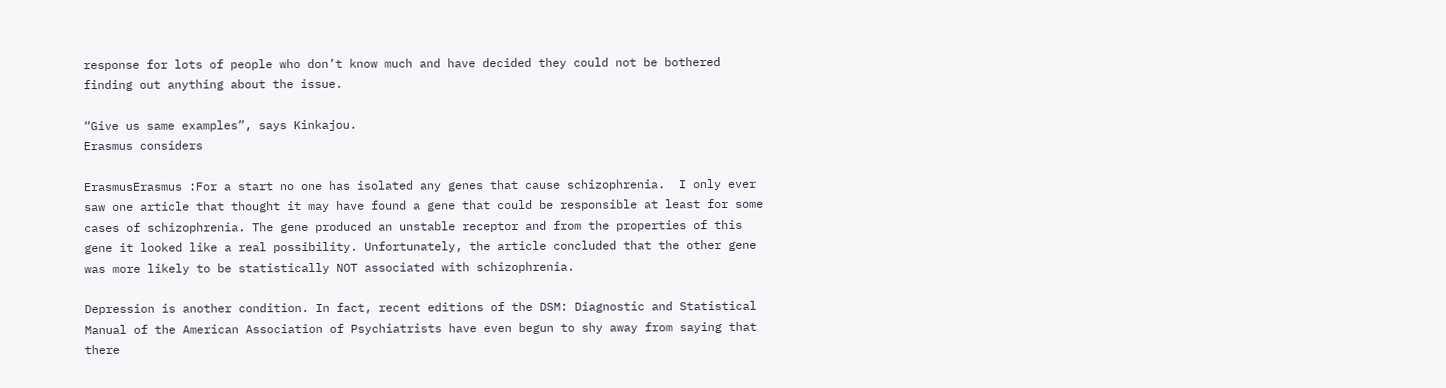response for lots of people who don’t know much and have decided they could not be bothered finding out anything about the issue.

“Give us same examples”, says Kinkajou.
Erasmus considers

ErasmusErasmus :For a start no one has isolated any genes that cause schizophrenia.  I only ever saw one article that thought it may have found a gene that could be responsible at least for some cases of schizophrenia. The gene produced an unstable receptor and from the properties of this gene it looked like a real possibility. Unfortunately, the article concluded that the other gene was more likely to be statistically NOT associated with schizophrenia.

Depression is another condition. In fact, recent editions of the DSM: Diagnostic and Statistical Manual of the American Association of Psychiatrists have even begun to shy away from saying that there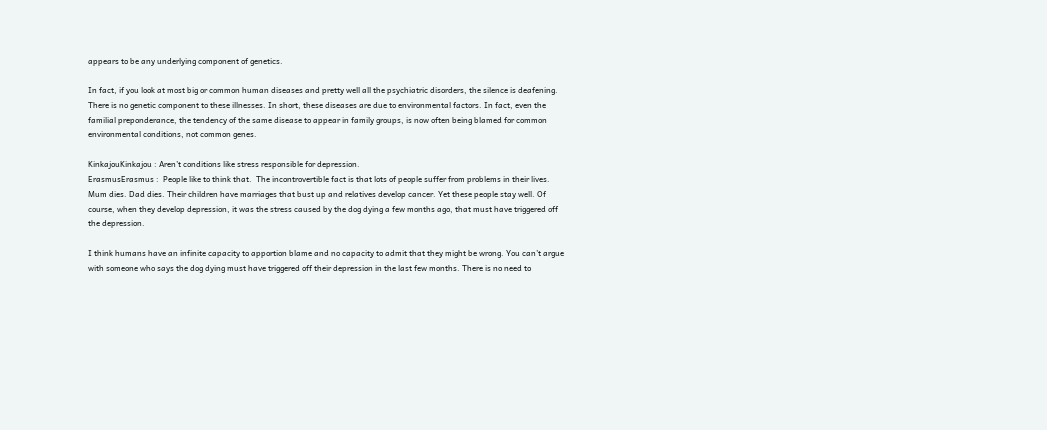appears to be any underlying component of genetics.

In fact, if you look at most big or common human diseases and pretty well all the psychiatric disorders, the silence is deafening. There is no genetic component to these illnesses. In short, these diseases are due to environmental factors. In fact, even the familial preponderance, the tendency of the same disease to appear in family groups, is now often being blamed for common environmental conditions, not common genes.

KinkajouKinkajou : Aren’t conditions like stress responsible for depression.
ErasmusErasmus :  People like to think that.  The incontrovertible fact is that lots of people suffer from problems in their lives. Mum dies. Dad dies. Their children have marriages that bust up and relatives develop cancer. Yet these people stay well. Of course, when they develop depression, it was the stress caused by the dog dying a few months ago, that must have triggered off the depression.

I think humans have an infinite capacity to apportion blame and no capacity to admit that they might be wrong. You can’t argue with someone who says the dog dying must have triggered off their depression in the last few months. There is no need to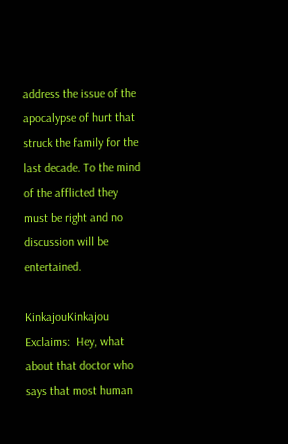address the issue of the apocalypse of hurt that struck the family for the last decade. To the mind of the afflicted they must be right and no discussion will be entertained.

KinkajouKinkajou Exclaims:  Hey, what about that doctor who says that most human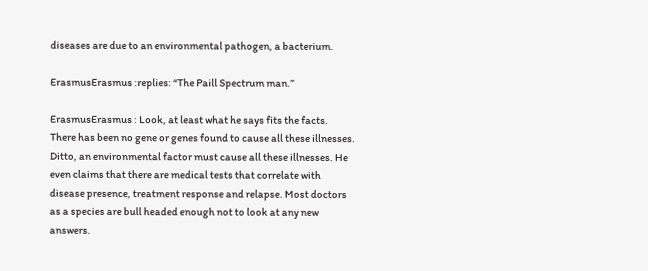diseases are due to an environmental pathogen, a bacterium.

ErasmusErasmus :replies: “The Paill Spectrum man.”

ErasmusErasmus : Look, at least what he says fits the facts. There has been no gene or genes found to cause all these illnesses. Ditto, an environmental factor must cause all these illnesses. He even claims that there are medical tests that correlate with disease presence, treatment response and relapse. Most doctors as a species are bull headed enough not to look at any new answers.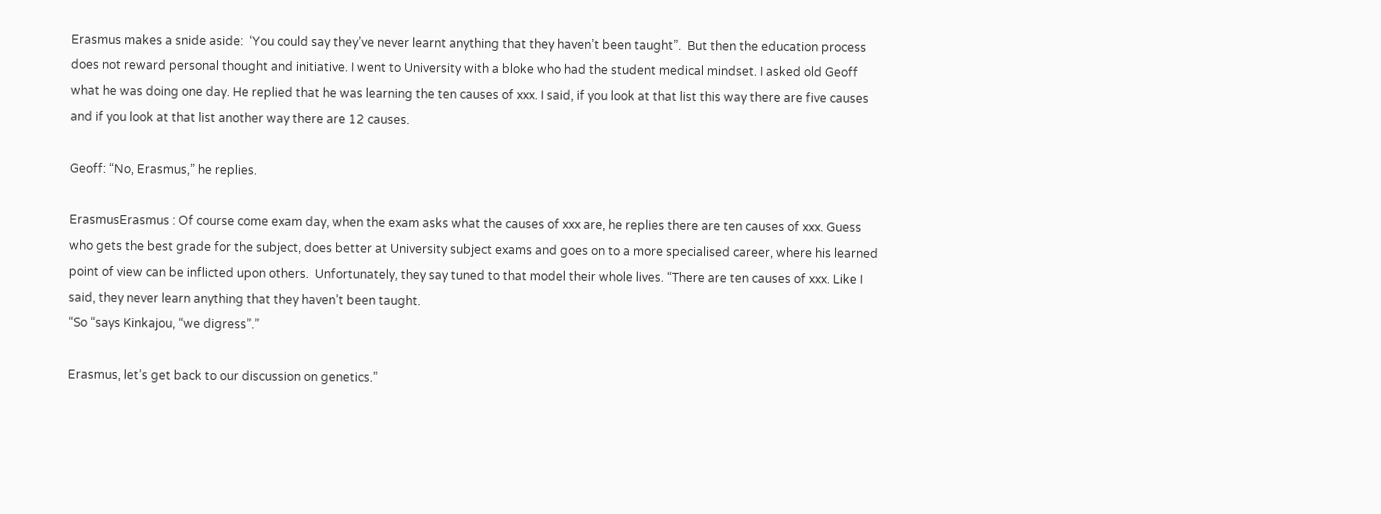Erasmus makes a snide aside:  ‘You could say they’ve never learnt anything that they haven’t been taught”.  But then the education process does not reward personal thought and initiative. I went to University with a bloke who had the student medical mindset. I asked old Geoff what he was doing one day. He replied that he was learning the ten causes of xxx. I said, if you look at that list this way there are five causes and if you look at that list another way there are 12 causes.

Geoff: “No, Erasmus,” he replies.

ErasmusErasmus : Of course come exam day, when the exam asks what the causes of xxx are, he replies there are ten causes of xxx. Guess who gets the best grade for the subject, does better at University subject exams and goes on to a more specialised career, where his learned point of view can be inflicted upon others.  Unfortunately, they say tuned to that model their whole lives. “There are ten causes of xxx. Like I said, they never learn anything that they haven’t been taught.
“So “says Kinkajou, “we digress”.”

Erasmus, let’s get back to our discussion on genetics.”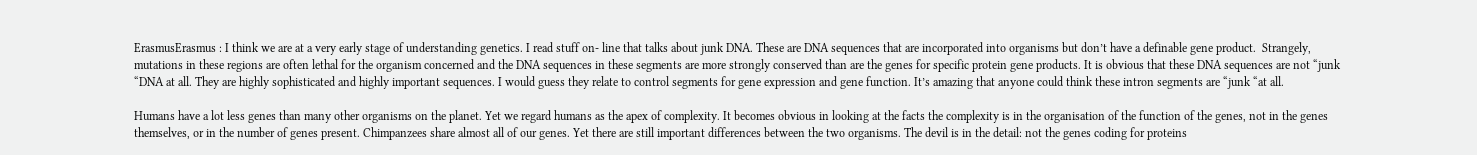ErasmusErasmus : I think we are at a very early stage of understanding genetics. I read stuff on- line that talks about junk DNA. These are DNA sequences that are incorporated into organisms but don’t have a definable gene product.  Strangely, mutations in these regions are often lethal for the organism concerned and the DNA sequences in these segments are more strongly conserved than are the genes for specific protein gene products. It is obvious that these DNA sequences are not “junk “DNA at all. They are highly sophisticated and highly important sequences. I would guess they relate to control segments for gene expression and gene function. It’s amazing that anyone could think these intron segments are “junk “at all.

Humans have a lot less genes than many other organisms on the planet. Yet we regard humans as the apex of complexity. It becomes obvious in looking at the facts the complexity is in the organisation of the function of the genes, not in the genes themselves, or in the number of genes present. Chimpanzees share almost all of our genes. Yet there are still important differences between the two organisms. The devil is in the detail: not the genes coding for proteins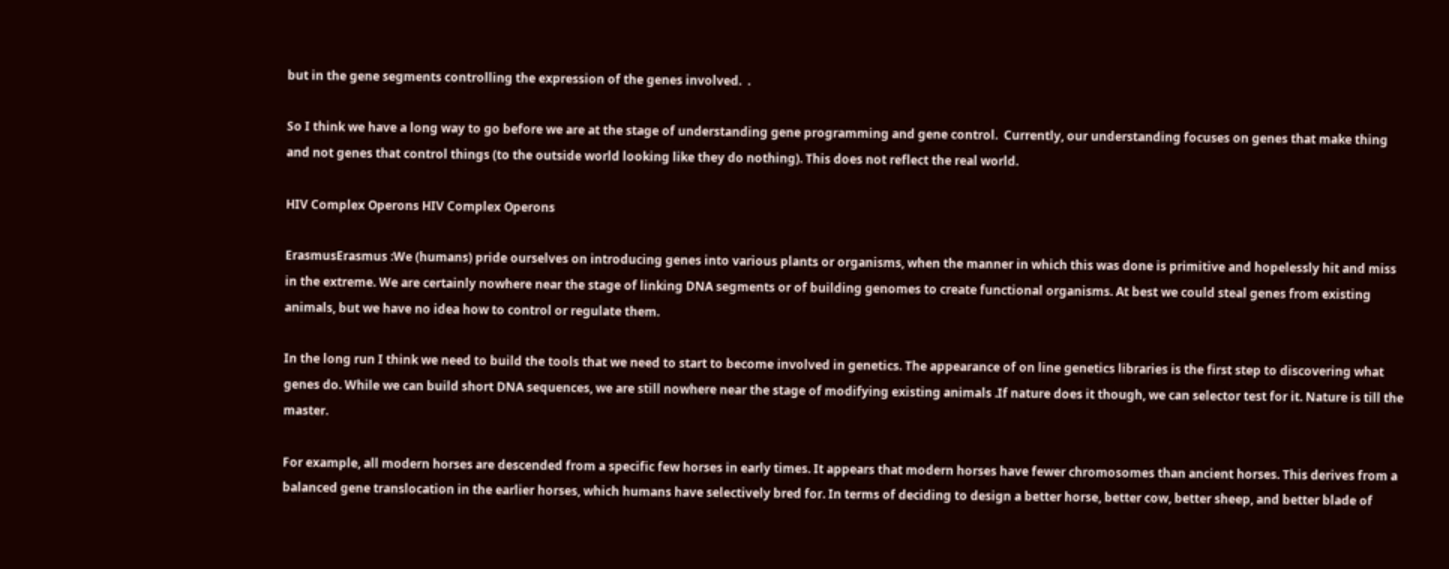but in the gene segments controlling the expression of the genes involved.  .

So I think we have a long way to go before we are at the stage of understanding gene programming and gene control.  Currently, our understanding focuses on genes that make thing and not genes that control things (to the outside world looking like they do nothing). This does not reflect the real world.

HIV Complex Operons HIV Complex Operons

ErasmusErasmus :We (humans) pride ourselves on introducing genes into various plants or organisms, when the manner in which this was done is primitive and hopelessly hit and miss in the extreme. We are certainly nowhere near the stage of linking DNA segments or of building genomes to create functional organisms. At best we could steal genes from existing animals, but we have no idea how to control or regulate them.

In the long run I think we need to build the tools that we need to start to become involved in genetics. The appearance of on line genetics libraries is the first step to discovering what genes do. While we can build short DNA sequences, we are still nowhere near the stage of modifying existing animals .If nature does it though, we can selector test for it. Nature is till the master.

For example, all modern horses are descended from a specific few horses in early times. It appears that modern horses have fewer chromosomes than ancient horses. This derives from a balanced gene translocation in the earlier horses, which humans have selectively bred for. In terms of deciding to design a better horse, better cow, better sheep, and better blade of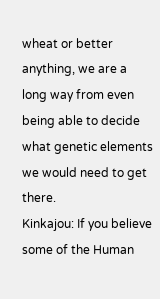wheat or better anything, we are a long way from even being able to decide what genetic elements we would need to get there.
Kinkajou: If you believe some of the Human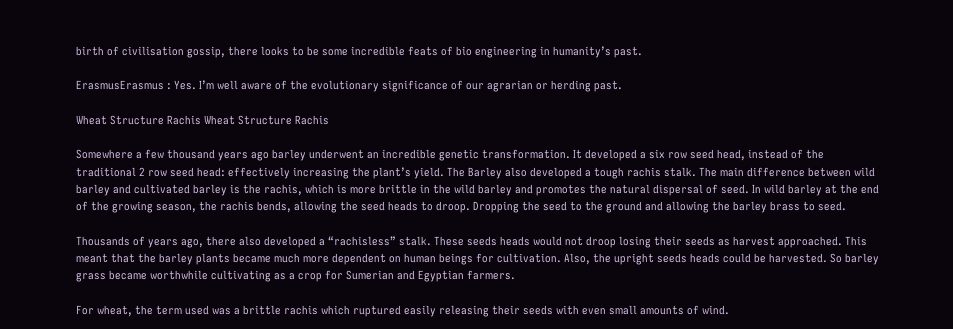birth of civilisation gossip, there looks to be some incredible feats of bio engineering in humanity’s past.

ErasmusErasmus : Yes. I’m well aware of the evolutionary significance of our agrarian or herding past.

Wheat Structure Rachis Wheat Structure Rachis

Somewhere a few thousand years ago barley underwent an incredible genetic transformation. It developed a six row seed head, instead of the traditional 2 row seed head: effectively increasing the plant’s yield. The Barley also developed a tough rachis stalk. The main difference between wild barley and cultivated barley is the rachis, which is more brittle in the wild barley and promotes the natural dispersal of seed. In wild barley at the end of the growing season, the rachis bends, allowing the seed heads to droop. Dropping the seed to the ground and allowing the barley brass to seed.

Thousands of years ago, there also developed a “rachisless” stalk. These seeds heads would not droop losing their seeds as harvest approached. This meant that the barley plants became much more dependent on human beings for cultivation. Also, the upright seeds heads could be harvested. So barley grass became worthwhile cultivating as a crop for Sumerian and Egyptian farmers.

For wheat, the term used was a brittle rachis which ruptured easily releasing their seeds with even small amounts of wind.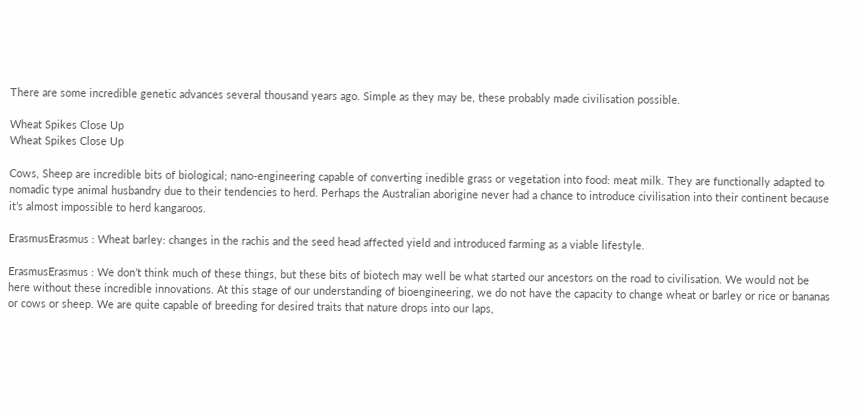There are some incredible genetic advances several thousand years ago. Simple as they may be, these probably made civilisation possible.

Wheat Spikes Close Up
Wheat Spikes Close Up

Cows, Sheep are incredible bits of biological; nano-engineering capable of converting inedible grass or vegetation into food: meat milk. They are functionally adapted to nomadic type animal husbandry due to their tendencies to herd. Perhaps the Australian aborigine never had a chance to introduce civilisation into their continent because it’s almost impossible to herd kangaroos.

ErasmusErasmus : Wheat barley: changes in the rachis and the seed head affected yield and introduced farming as a viable lifestyle.

ErasmusErasmus : We don’t think much of these things, but these bits of biotech may well be what started our ancestors on the road to civilisation. We would not be here without these incredible innovations. At this stage of our understanding of bioengineering, we do not have the capacity to change wheat or barley or rice or bananas or cows or sheep. We are quite capable of breeding for desired traits that nature drops into our laps,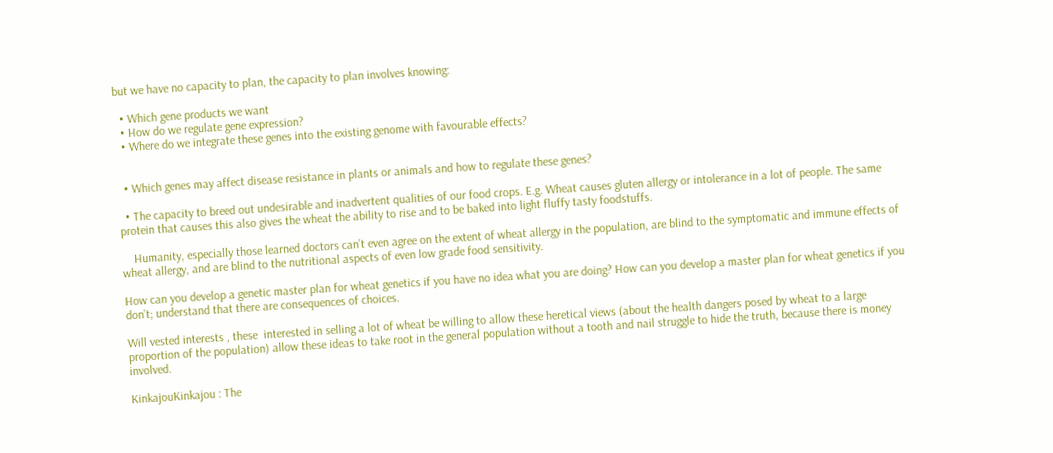but we have no capacity to plan, the capacity to plan involves knowing:

  • Which gene products we want
  • How do we regulate gene expression?
  • Where do we integrate these genes into the existing genome with favourable effects?


  • Which genes may affect disease resistance in plants or animals and how to regulate these genes?

  • The capacity to breed out undesirable and inadvertent qualities of our food crops. E.g. Wheat causes gluten allergy or intolerance in a lot of people. The same protein that causes this also gives the wheat the ability to rise and to be baked into light fluffy tasty foodstuffs.

    Humanity, especially those learned doctors can’t even agree on the extent of wheat allergy in the population, are blind to the symptomatic and immune effects of wheat allergy, and are blind to the nutritional aspects of even low grade food sensitivity.

How can you develop a genetic master plan for wheat genetics if you have no idea what you are doing? How can you develop a master plan for wheat genetics if you don’t; understand that there are consequences of choices.

Will vested interests , these  interested in selling a lot of wheat be willing to allow these heretical views (about the health dangers posed by wheat to a large proportion of the population) allow these ideas to take root in the general population without a tooth and nail struggle to hide the truth, because there is money involved.

KinkajouKinkajou : The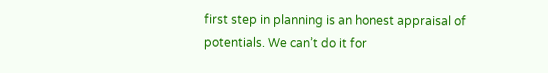first step in planning is an honest appraisal of potentials. We can’t do it for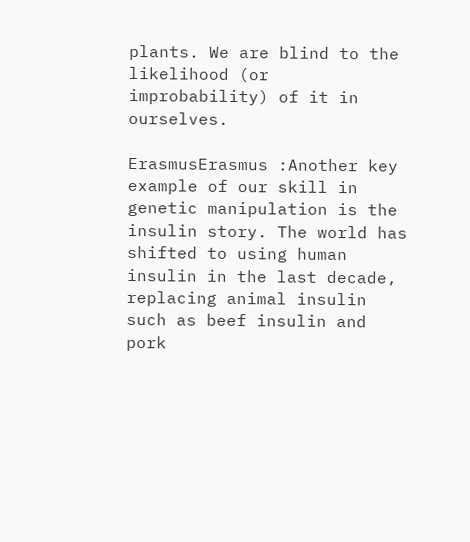plants. We are blind to the likelihood (or improbability) of it in ourselves.

ErasmusErasmus :Another key example of our skill in genetic manipulation is the insulin story. The world has shifted to using human insulin in the last decade, replacing animal insulin such as beef insulin and pork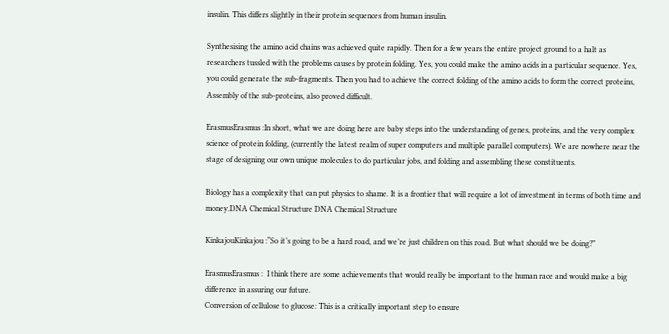insulin. This differs slightly in their protein sequences from human insulin.

Synthesising the amino acid chains was achieved quite rapidly. Then for a few years the entire project ground to a halt as researchers tussled with the problems causes by protein folding. Yes, you could make the amino acids in a particular sequence. Yes, you could generate the sub-fragments. Then you had to achieve the correct folding of the amino acids to form the correct proteins, Assembly of the sub-proteins, also proved difficult.

ErasmusErasmus :In short, what we are doing here are baby steps into the understanding of genes, proteins, and the very complex science of protein folding, (currently the latest realm of super computers and multiple parallel computers). We are nowhere near the stage of designing our own unique molecules to do particular jobs, and folding and assembling these constituents.

Biology has a complexity that can put physics to shame. It is a frontier that will require a lot of investment in terms of both time and money.DNA Chemical Structure DNA Chemical Structure

KinkajouKinkajou :“So it’s going to be a hard road, and we’re just children on this road. But what should we be doing?”

ErasmusErasmus :  I think there are some achievements that would really be important to the human race and would make a big difference in assuring our future.
Conversion of cellulose to glucose: This is a critically important step to ensure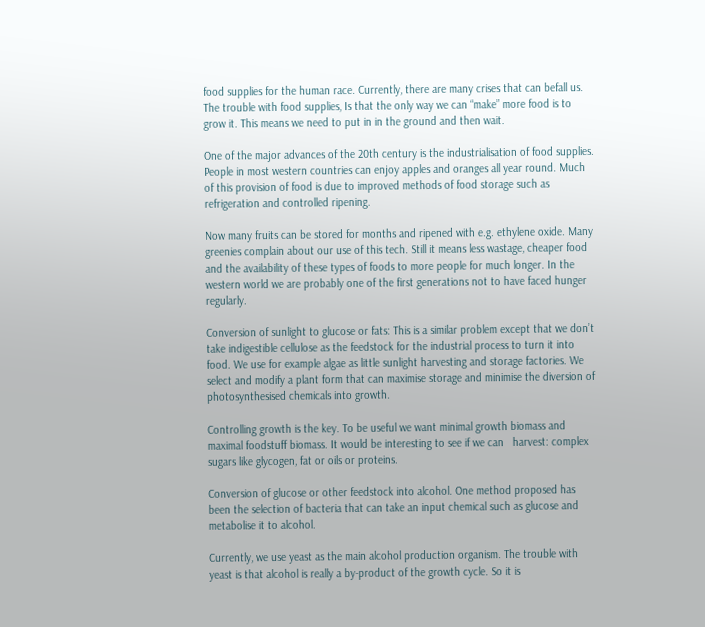food supplies for the human race. Currently, there are many crises that can befall us. The trouble with food supplies, Is that the only way we can “make” more food is to grow it. This means we need to put in in the ground and then wait.

One of the major advances of the 20th century is the industrialisation of food supplies. People in most western countries can enjoy apples and oranges all year round. Much of this provision of food is due to improved methods of food storage such as refrigeration and controlled ripening.

Now many fruits can be stored for months and ripened with e.g. ethylene oxide. Many greenies complain about our use of this tech. Still it means less wastage, cheaper food and the availability of these types of foods to more people for much longer. In the western world we are probably one of the first generations not to have faced hunger regularly.

Conversion of sunlight to glucose or fats: This is a similar problem except that we don’t take indigestible cellulose as the feedstock for the industrial process to turn it into food. We use for example algae as little sunlight harvesting and storage factories. We select and modify a plant form that can maximise storage and minimise the diversion of photosynthesised chemicals into growth.

Controlling growth is the key. To be useful we want minimal growth biomass and maximal foodstuff biomass. It would be interesting to see if we can   harvest: complex sugars like glycogen, fat or oils or proteins.

Conversion of glucose or other feedstock into alcohol. One method proposed has been the selection of bacteria that can take an input chemical such as glucose and metabolise it to alcohol.

Currently, we use yeast as the main alcohol production organism. The trouble with yeast is that alcohol is really a by-product of the growth cycle. So it is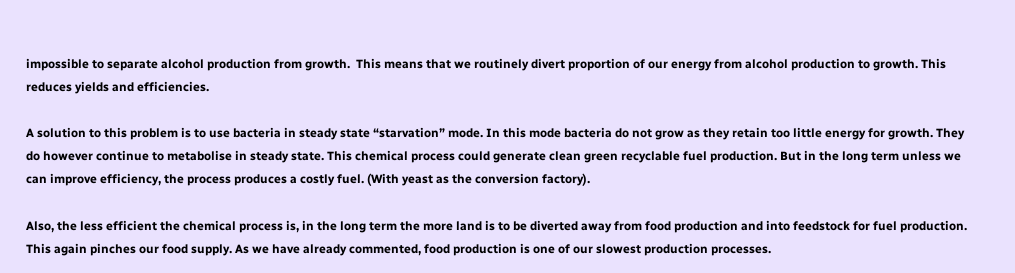impossible to separate alcohol production from growth.  This means that we routinely divert proportion of our energy from alcohol production to growth. This reduces yields and efficiencies.

A solution to this problem is to use bacteria in steady state “starvation” mode. In this mode bacteria do not grow as they retain too little energy for growth. They do however continue to metabolise in steady state. This chemical process could generate clean green recyclable fuel production. But in the long term unless we can improve efficiency, the process produces a costly fuel. (With yeast as the conversion factory).

Also, the less efficient the chemical process is, in the long term the more land is to be diverted away from food production and into feedstock for fuel production. This again pinches our food supply. As we have already commented, food production is one of our slowest production processes.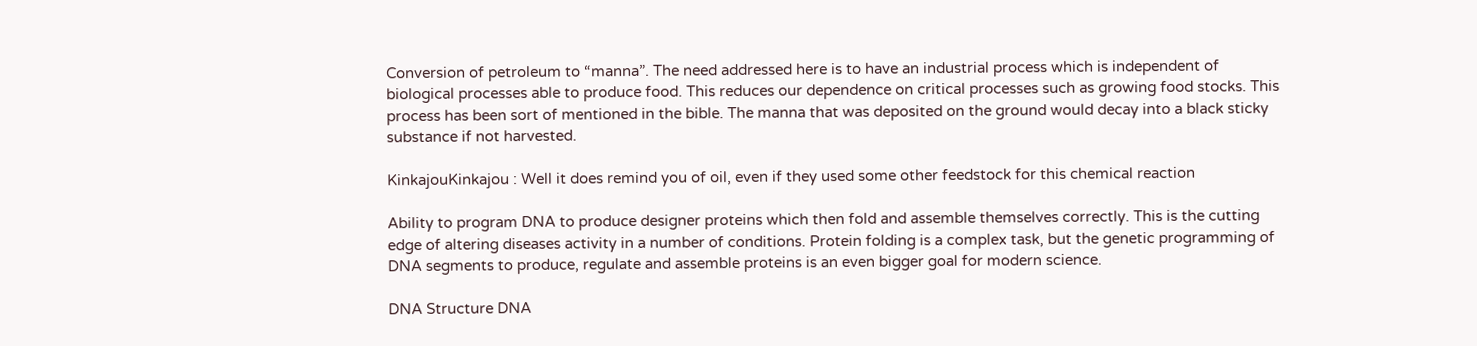Conversion of petroleum to “manna”. The need addressed here is to have an industrial process which is independent of biological processes able to produce food. This reduces our dependence on critical processes such as growing food stocks. This process has been sort of mentioned in the bible. The manna that was deposited on the ground would decay into a black sticky substance if not harvested.

KinkajouKinkajou : Well it does remind you of oil, even if they used some other feedstock for this chemical reaction

Ability to program DNA to produce designer proteins which then fold and assemble themselves correctly. This is the cutting edge of altering diseases activity in a number of conditions. Protein folding is a complex task, but the genetic programming of DNA segments to produce, regulate and assemble proteins is an even bigger goal for modern science.

DNA Structure DNA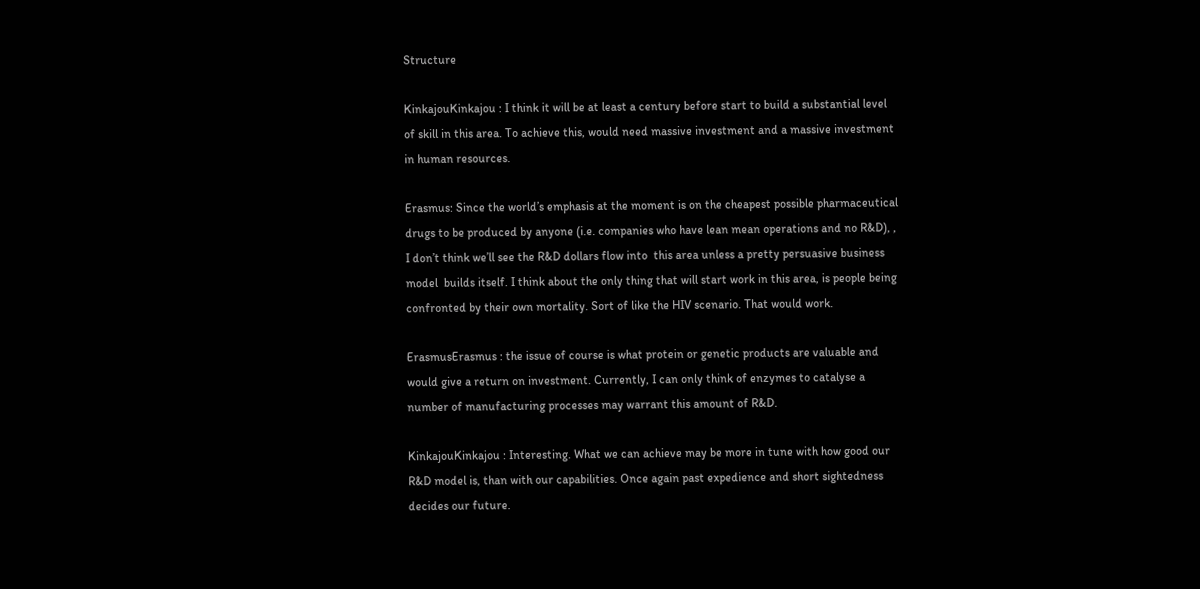Structure

KinkajouKinkajou : I think it will be at least a century before start to build a substantial level of skill in this area. To achieve this, would need massive investment and a massive investment in human resources.

Erasmus: Since the world’s emphasis at the moment is on the cheapest possible pharmaceutical drugs to be produced by anyone (i.e. companies who have lean mean operations and no R&D), , I don’t think we’ll see the R&D dollars flow into  this area unless a pretty persuasive business model  builds itself. I think about the only thing that will start work in this area, is people being confronted by their own mortality. Sort of like the HIV scenario. That would work.

ErasmusErasmus : the issue of course is what protein or genetic products are valuable and would give a return on investment. Currently, I can only think of enzymes to catalyse a number of manufacturing processes may warrant this amount of R&D.

KinkajouKinkajou : Interesting. What we can achieve may be more in tune with how good our R&D model is, than with our capabilities. Once again past expedience and short sightedness decides our future.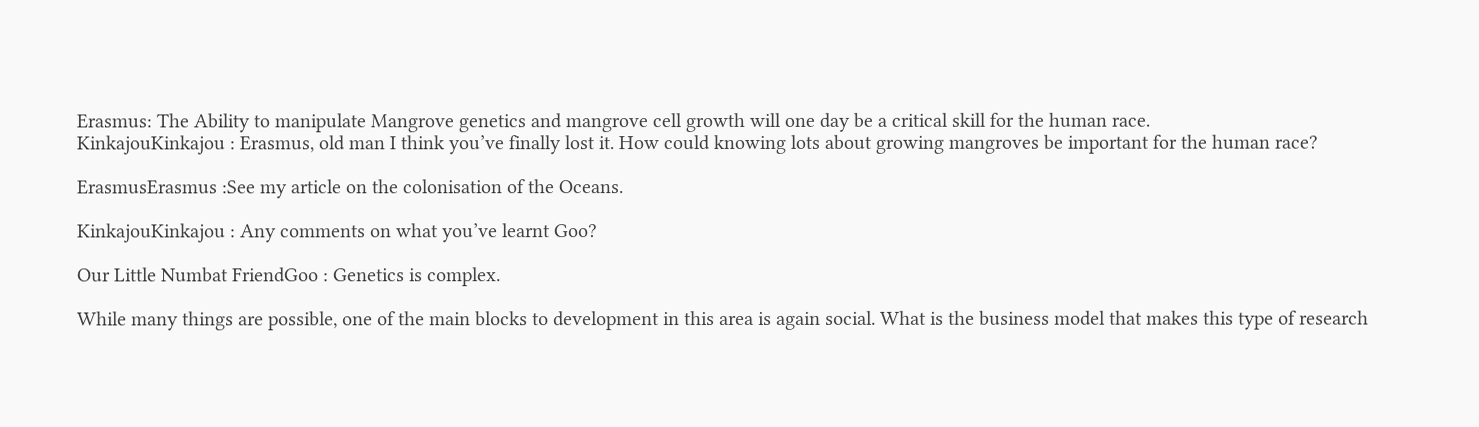Erasmus: The Ability to manipulate Mangrove genetics and mangrove cell growth will one day be a critical skill for the human race.
KinkajouKinkajou : Erasmus, old man I think you’ve finally lost it. How could knowing lots about growing mangroves be important for the human race?

ErasmusErasmus :See my article on the colonisation of the Oceans.

KinkajouKinkajou : Any comments on what you’ve learnt Goo?

Our Little Numbat FriendGoo : Genetics is complex.

While many things are possible, one of the main blocks to development in this area is again social. What is the business model that makes this type of research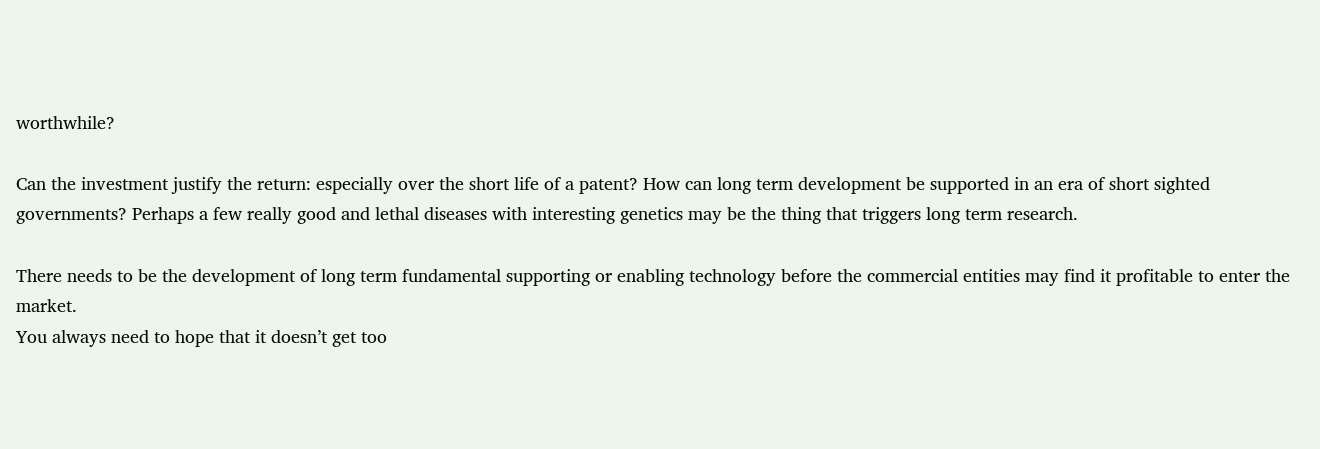worthwhile?

Can the investment justify the return: especially over the short life of a patent? How can long term development be supported in an era of short sighted governments? Perhaps a few really good and lethal diseases with interesting genetics may be the thing that triggers long term research.

There needs to be the development of long term fundamental supporting or enabling technology before the commercial entities may find it profitable to enter the market.
You always need to hope that it doesn’t get too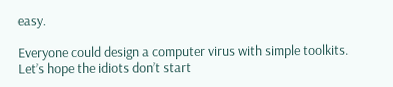easy.

Everyone could design a computer virus with simple toolkits. Let’s hope the idiots don’t start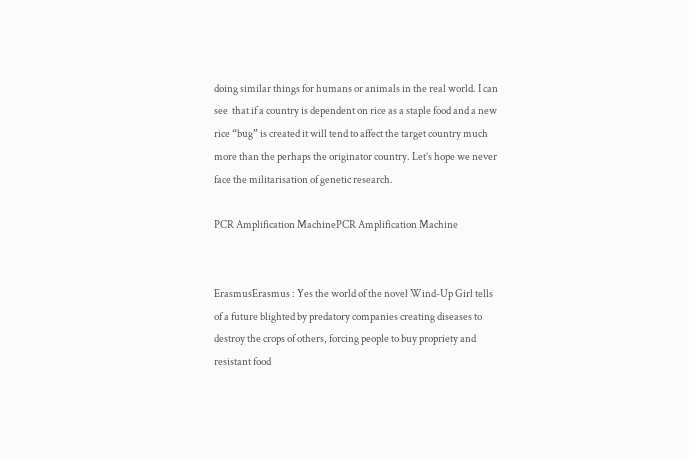doing similar things for humans or animals in the real world. I can see  that if a country is dependent on rice as a staple food and a new rice “bug” is created it will tend to affect the target country much more than the perhaps the originator country. Let’s hope we never face the militarisation of genetic research.

PCR Amplification MachinePCR Amplification Machine


ErasmusErasmus : Yes the world of the novel Wind-Up Girl tells of a future blighted by predatory companies creating diseases to destroy the crops of others, forcing people to buy propriety and resistant food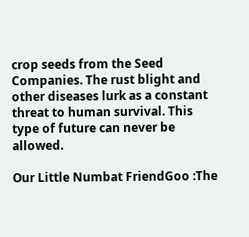crop seeds from the Seed Companies. The rust blight and other diseases lurk as a constant threat to human survival. This type of future can never be allowed.

Our Little Numbat FriendGoo :The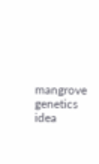mangrove genetics idea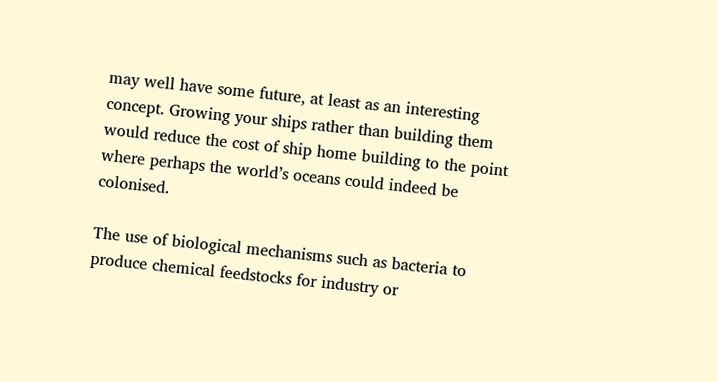may well have some future, at least as an interesting concept. Growing your ships rather than building them would reduce the cost of ship home building to the point where perhaps the world’s oceans could indeed be colonised.

The use of biological mechanisms such as bacteria to produce chemical feedstocks for industry or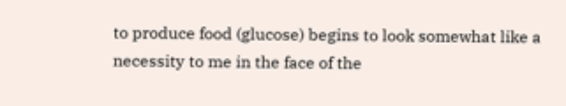to produce food (glucose) begins to look somewhat like a necessity to me in the face of the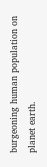burgeoning human population on planet earth.